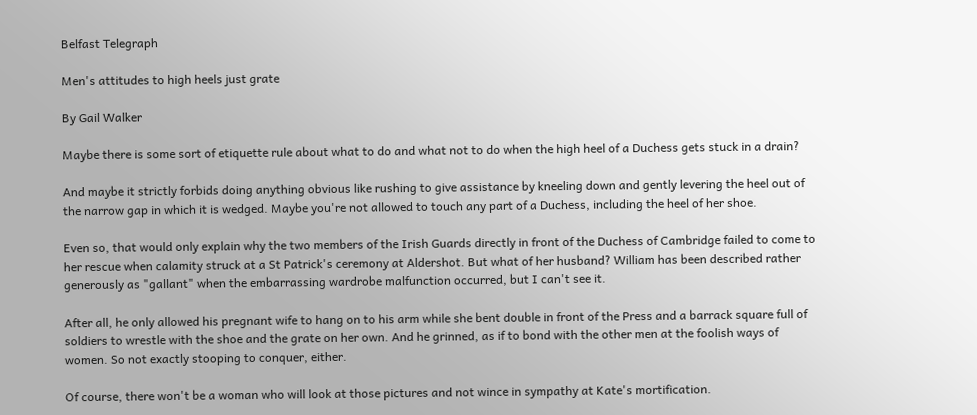Belfast Telegraph

Men's attitudes to high heels just grate

By Gail Walker

Maybe there is some sort of etiquette rule about what to do and what not to do when the high heel of a Duchess gets stuck in a drain?

And maybe it strictly forbids doing anything obvious like rushing to give assistance by kneeling down and gently levering the heel out of the narrow gap in which it is wedged. Maybe you're not allowed to touch any part of a Duchess, including the heel of her shoe.

Even so, that would only explain why the two members of the Irish Guards directly in front of the Duchess of Cambridge failed to come to her rescue when calamity struck at a St Patrick's ceremony at Aldershot. But what of her husband? William has been described rather generously as "gallant" when the embarrassing wardrobe malfunction occurred, but I can't see it.

After all, he only allowed his pregnant wife to hang on to his arm while she bent double in front of the Press and a barrack square full of soldiers to wrestle with the shoe and the grate on her own. And he grinned, as if to bond with the other men at the foolish ways of women. So not exactly stooping to conquer, either.

Of course, there won't be a woman who will look at those pictures and not wince in sympathy at Kate's mortification.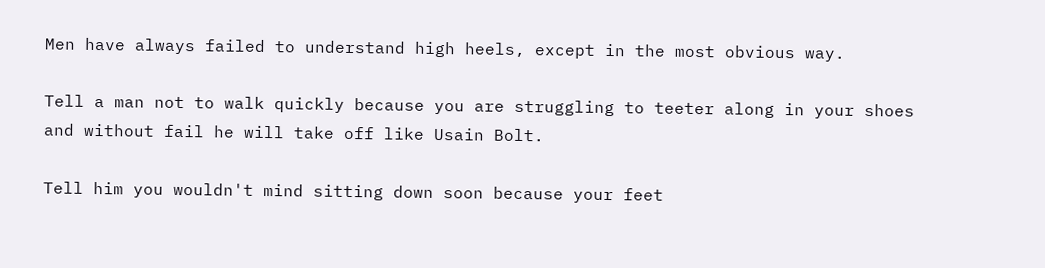Men have always failed to understand high heels, except in the most obvious way.

Tell a man not to walk quickly because you are struggling to teeter along in your shoes and without fail he will take off like Usain Bolt.

Tell him you wouldn't mind sitting down soon because your feet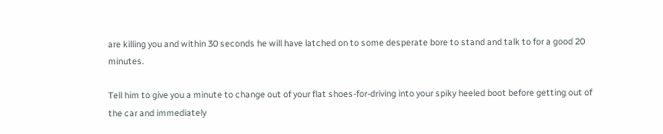are killing you and within 30 seconds he will have latched on to some desperate bore to stand and talk to for a good 20 minutes.

Tell him to give you a minute to change out of your flat shoes-for-driving into your spiky heeled boot before getting out of the car and immediately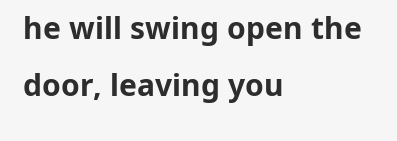he will swing open the door, leaving you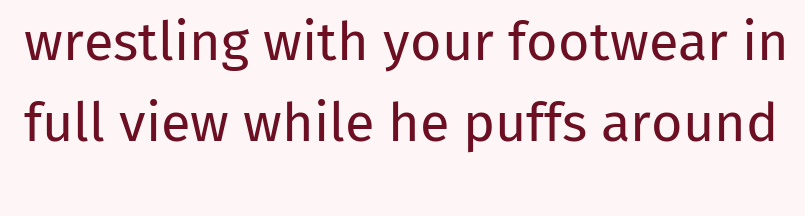wrestling with your footwear in full view while he puffs around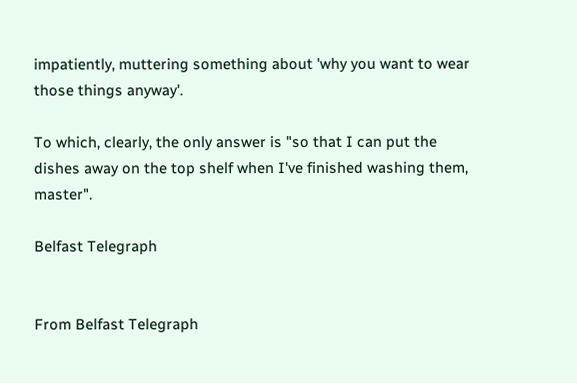impatiently, muttering something about 'why you want to wear those things anyway'.

To which, clearly, the only answer is "so that I can put the dishes away on the top shelf when I've finished washing them, master".

Belfast Telegraph


From Belfast Telegraph